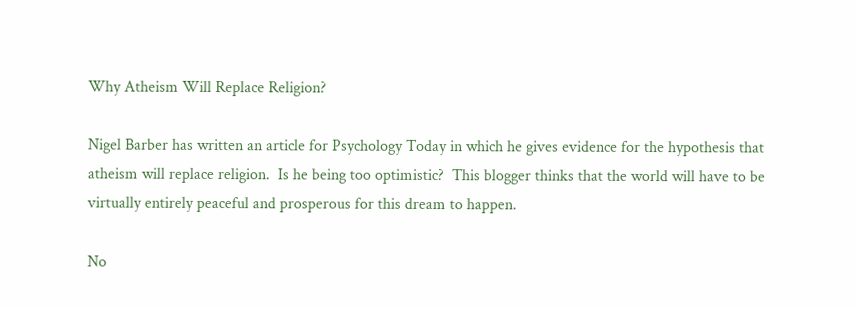Why Atheism Will Replace Religion?

Nigel Barber has written an article for Psychology Today in which he gives evidence for the hypothesis that atheism will replace religion.  Is he being too optimistic?  This blogger thinks that the world will have to be virtually entirely peaceful and prosperous for this dream to happen.

No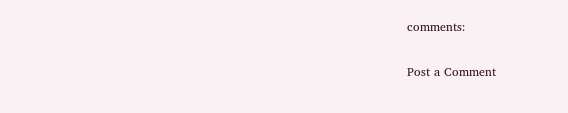comments:

Post a Comment